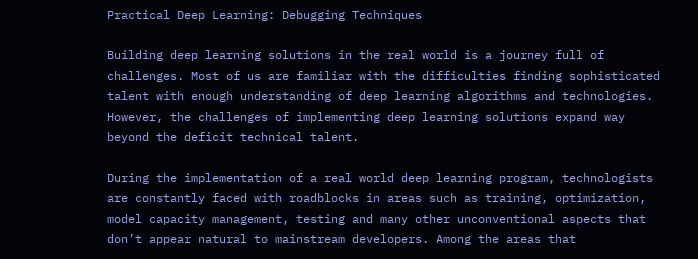Practical Deep Learning: Debugging Techniques

Building deep learning solutions in the real world is a journey full of challenges. Most of us are familiar with the difficulties finding sophisticated talent with enough understanding of deep learning algorithms and technologies. However, the challenges of implementing deep learning solutions expand way beyond the deficit technical talent.

During the implementation of a real world deep learning program, technologists are constantly faced with roadblocks in areas such as training, optimization, model capacity management, testing and many other unconventional aspects that don’t appear natural to mainstream developers. Among the areas that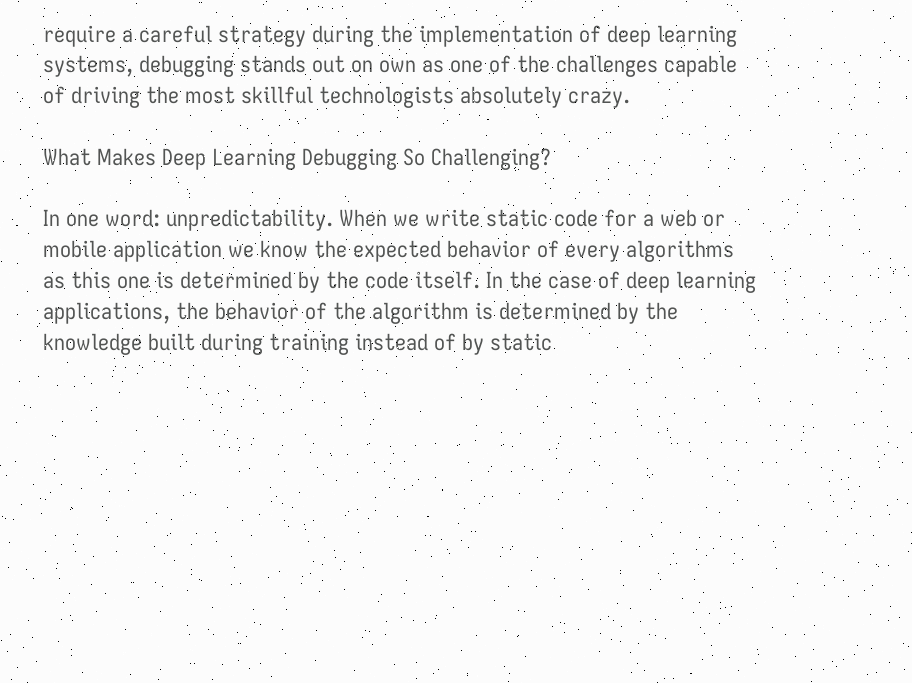require a careful strategy during the implementation of deep learning systems, debugging stands out on own as one of the challenges capable of driving the most skillful technologists absolutely crazy.

What Makes Deep Learning Debugging So Challenging?

In one word: unpredictability. When we write static code for a web or mobile application we know the expected behavior of every algorithms as this one is determined by the code itself. In the case of deep learning applications, the behavior of the algorithm is determined by the knowledge built during training instead of by static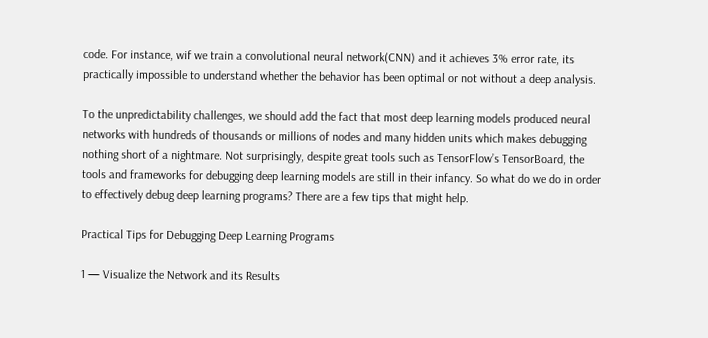code. For instance, wif we train a convolutional neural network(CNN) and it achieves 3% error rate, its practically impossible to understand whether the behavior has been optimal or not without a deep analysis.

To the unpredictability challenges, we should add the fact that most deep learning models produced neural networks with hundreds of thousands or millions of nodes and many hidden units which makes debugging nothing short of a nightmare. Not surprisingly, despite great tools such as TensorFlow’s TensorBoard, the tools and frameworks for debugging deep learning models are still in their infancy. So what do we do in order to effectively debug deep learning programs? There are a few tips that might help.

Practical Tips for Debugging Deep Learning Programs

1 — Visualize the Network and its Results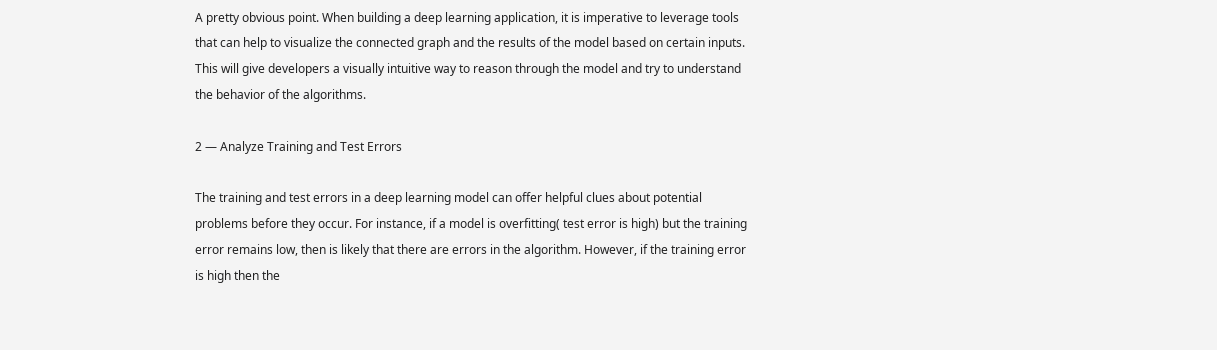A pretty obvious point. When building a deep learning application, it is imperative to leverage tools that can help to visualize the connected graph and the results of the model based on certain inputs. This will give developers a visually intuitive way to reason through the model and try to understand the behavior of the algorithms.

2 — Analyze Training and Test Errors

The training and test errors in a deep learning model can offer helpful clues about potential problems before they occur. For instance, if a model is overfitting( test error is high) but the training error remains low, then is likely that there are errors in the algorithm. However, if the training error is high then the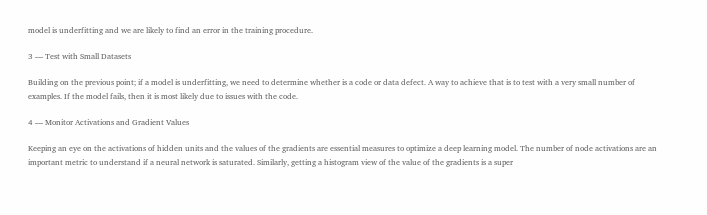model is underfitting and we are likely to find an error in the training procedure.

3 — Test with Small Datasets

Building on the previous point; if a model is underfitting, we need to determine whether is a code or data defect. A way to achieve that is to test with a very small number of examples. If the model fails, then it is most likely due to issues with the code.

4 — Monitor Activations and Gradient Values

Keeping an eye on the activations of hidden units and the values of the gradients are essential measures to optimize a deep learning model. The number of node activations are an important metric to understand if a neural network is saturated. Similarly, getting a histogram view of the value of the gradients is a super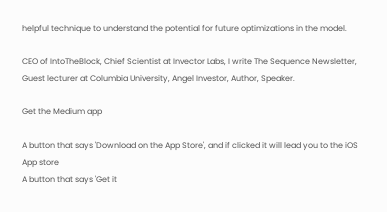helpful technique to understand the potential for future optimizations in the model.

CEO of IntoTheBlock, Chief Scientist at Invector Labs, I write The Sequence Newsletter, Guest lecturer at Columbia University, Angel Investor, Author, Speaker.

Get the Medium app

A button that says 'Download on the App Store', and if clicked it will lead you to the iOS App store
A button that says 'Get it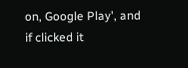on, Google Play', and if clicked it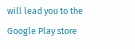will lead you to the Google Play store